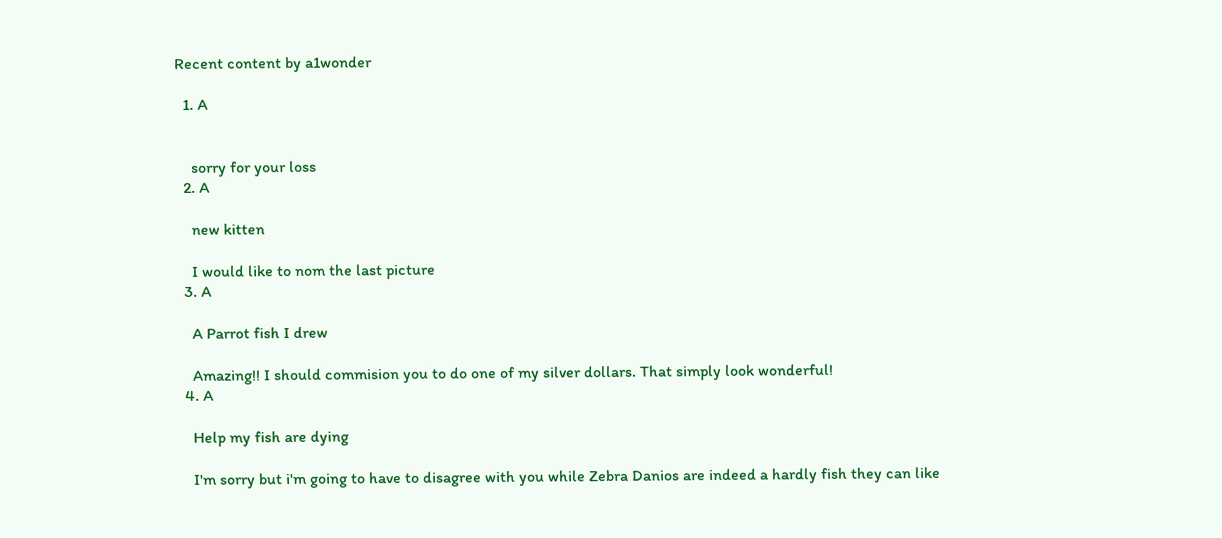Recent content by a1wonder

  1. A


    sorry for your loss
  2. A

    new kitten

    I would like to nom the last picture
  3. A

    A Parrot fish I drew

    Amazing!! I should commision you to do one of my silver dollars. That simply look wonderful!
  4. A

    Help my fish are dying

    I'm sorry but i'm going to have to disagree with you while Zebra Danios are indeed a hardly fish they can like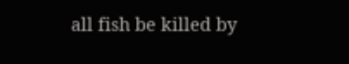all fish be killed by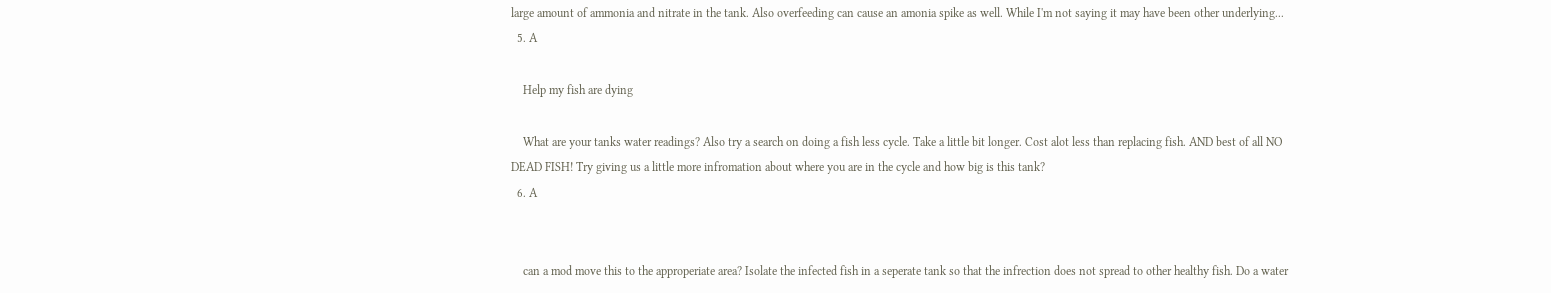large amount of ammonia and nitrate in the tank. Also overfeeding can cause an amonia spike as well. While I'm not saying it may have been other underlying...
  5. A

    Help my fish are dying

    What are your tanks water readings? Also try a search on doing a fish less cycle. Take a little bit longer. Cost alot less than replacing fish. AND best of all NO DEAD FISH! Try giving us a little more infromation about where you are in the cycle and how big is this tank?
  6. A


    can a mod move this to the approperiate area? Isolate the infected fish in a seperate tank so that the infrection does not spread to other healthy fish. Do a water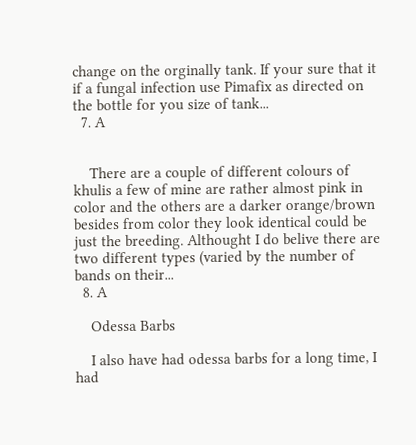change on the orginally tank. If your sure that it if a fungal infection use Pimafix as directed on the bottle for you size of tank...
  7. A


    There are a couple of different colours of khulis a few of mine are rather almost pink in color and the others are a darker orange/brown besides from color they look identical could be just the breeding. Althought I do belive there are two different types (varied by the number of bands on their...
  8. A

    Odessa Barbs

    I also have had odessa barbs for a long time, I had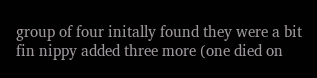group of four initally found they were a bit fin nippy added three more (one died on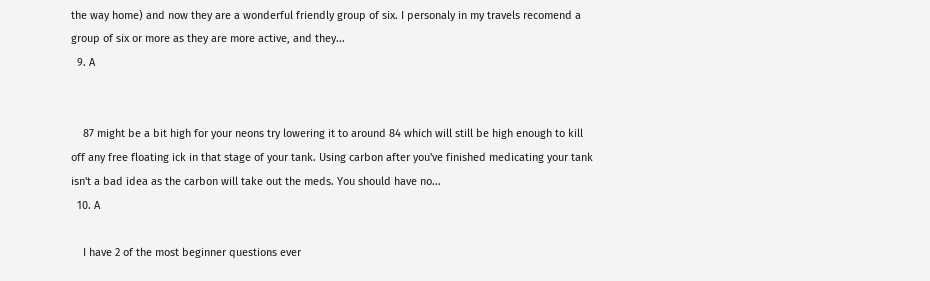the way home) and now they are a wonderful friendly group of six. I personaly in my travels recomend a group of six or more as they are more active, and they...
  9. A


    87 might be a bit high for your neons try lowering it to around 84 which will still be high enough to kill off any free floating ick in that stage of your tank. Using carbon after you've finished medicating your tank isn't a bad idea as the carbon will take out the meds. You should have no...
  10. A

    I have 2 of the most beginner questions ever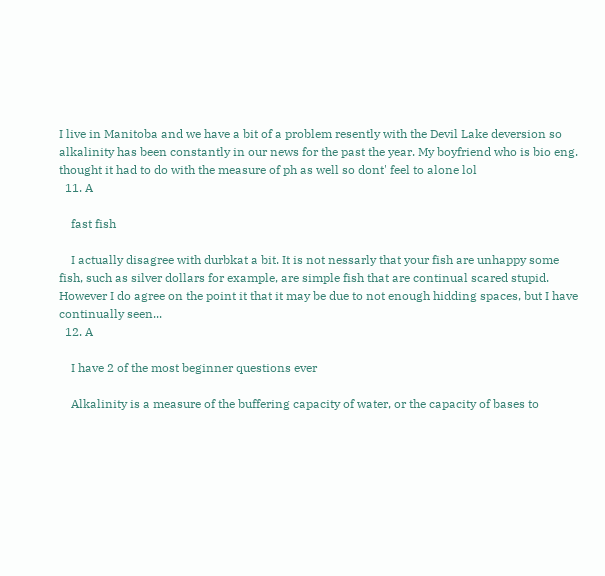I live in Manitoba and we have a bit of a problem resently with the Devil Lake deversion so alkalinity has been constantly in our news for the past the year. My boyfriend who is bio eng. thought it had to do with the measure of ph as well so dont' feel to alone lol
  11. A

    fast fish

    I actually disagree with durbkat a bit. It is not nessarly that your fish are unhappy some fish, such as silver dollars for example, are simple fish that are continual scared stupid. However I do agree on the point it that it may be due to not enough hidding spaces, but I have continually seen...
  12. A

    I have 2 of the most beginner questions ever

    Alkalinity is a measure of the buffering capacity of water, or the capacity of bases to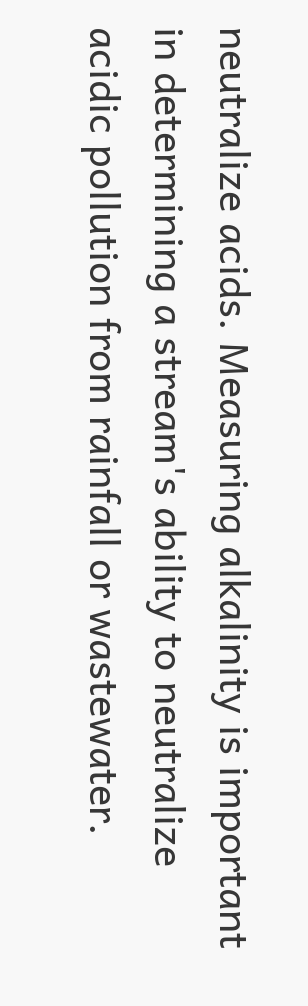neutralize acids. Measuring alkalinity is important in determining a stream's ability to neutralize acidic pollution from rainfall or wastewater.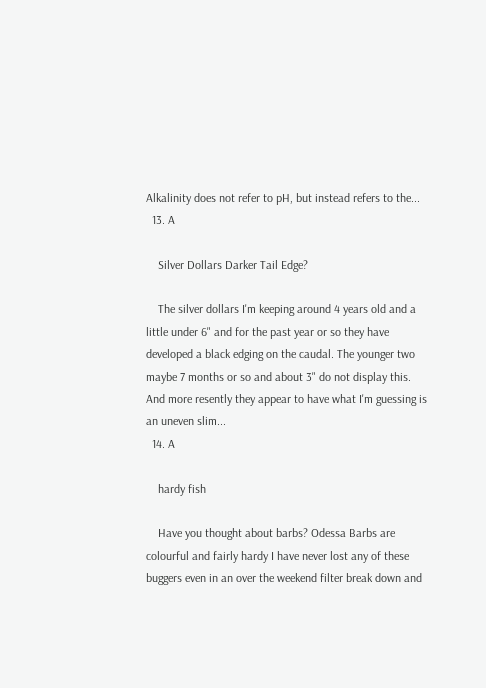Alkalinity does not refer to pH, but instead refers to the...
  13. A

    Silver Dollars Darker Tail Edge?

    The silver dollars I'm keeping around 4 years old and a little under 6" and for the past year or so they have developed a black edging on the caudal. The younger two maybe 7 months or so and about 3" do not display this. And more resently they appear to have what I'm guessing is an uneven slim...
  14. A

    hardy fish

    Have you thought about barbs? Odessa Barbs are colourful and fairly hardy I have never lost any of these buggers even in an over the weekend filter break down and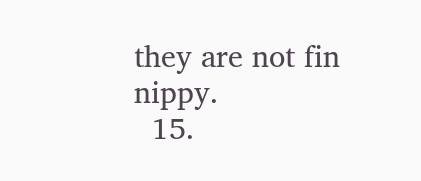they are not fin nippy.
  15.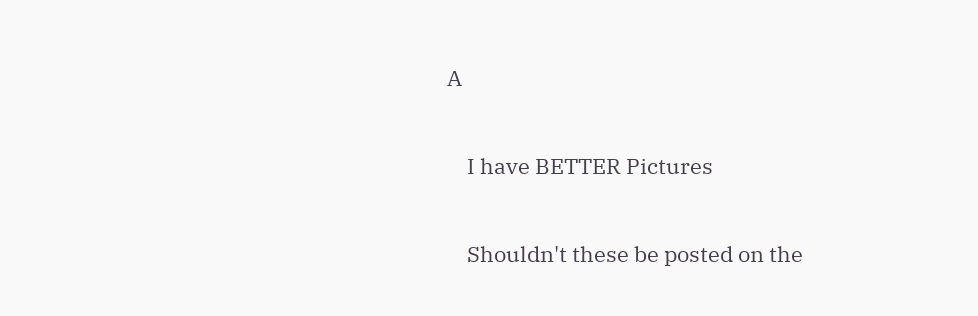A

    I have BETTER Pictures

    Shouldn't these be posted on the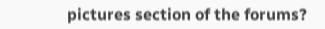pictures section of the forums?